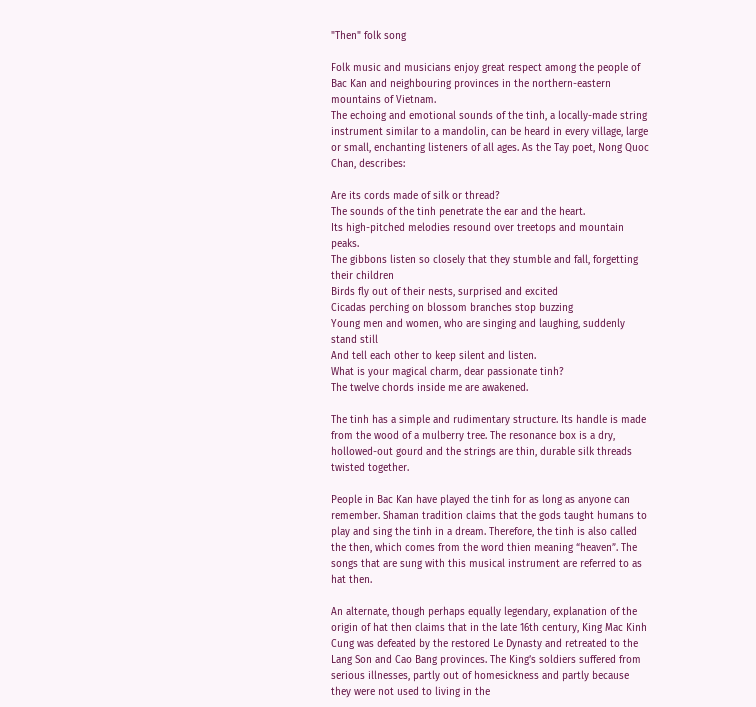"Then" folk song

Folk music and musicians enjoy great respect among the people of Bac Kan and neighbouring provinces in the northern-eastern mountains of Vietnam.
The echoing and emotional sounds of the tinh, a locally-made string instrument similar to a mandolin, can be heard in every village, large or small, enchanting listeners of all ages. As the Tay poet, Nong Quoc Chan, describes:

Are its cords made of silk or thread?
The sounds of the tinh penetrate the ear and the heart.
Its high-pitched melodies resound over treetops and mountain peaks.
The gibbons listen so closely that they stumble and fall, forgetting their children
Birds fly out of their nests, surprised and excited
Cicadas perching on blossom branches stop buzzing
Young men and women, who are singing and laughing, suddenly stand still
And tell each other to keep silent and listen.
What is your magical charm, dear passionate tinh?
The twelve chords inside me are awakened.

The tinh has a simple and rudimentary structure. Its handle is made from the wood of a mulberry tree. The resonance box is a dry, hollowed-out gourd and the strings are thin, durable silk threads twisted together.

People in Bac Kan have played the tinh for as long as anyone can remember. Shaman tradition claims that the gods taught humans to play and sing the tinh in a dream. Therefore, the tinh is also called the then, which comes from the word thien meaning “heaven”. The songs that are sung with this musical instrument are referred to as hat then.

An alternate, though perhaps equally legendary, explanation of the origin of hat then claims that in the late 16th century, King Mac Kinh Cung was defeated by the restored Le Dynasty and retreated to the Lang Son and Cao Bang provinces. The King’s soldiers suffered from serious illnesses, partly out of homesickness and partly because they were not used to living in the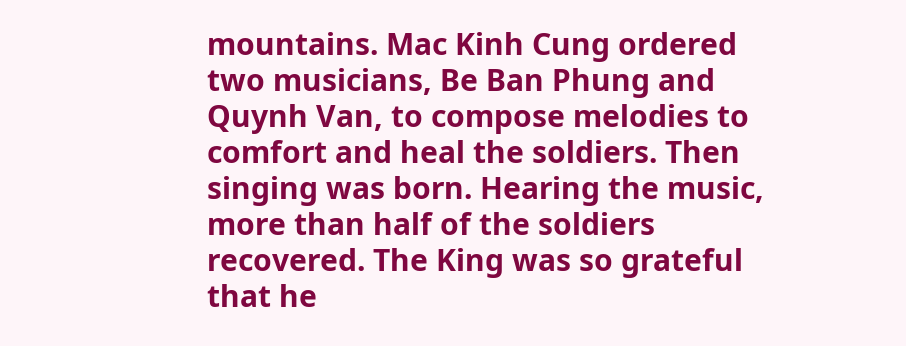mountains. Mac Kinh Cung ordered two musicians, Be Ban Phung and Quynh Van, to compose melodies to comfort and heal the soldiers. Then singing was born. Hearing the music, more than half of the soldiers recovered. The King was so grateful that he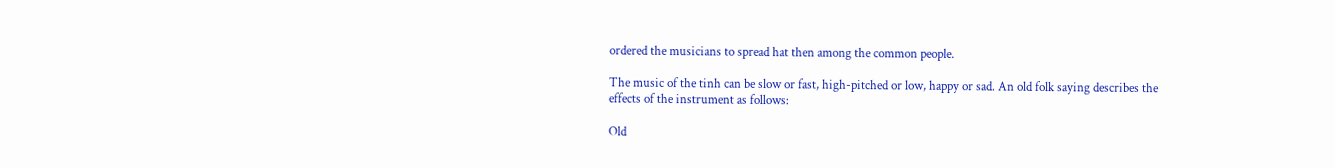ordered the musicians to spread hat then among the common people.

The music of the tinh can be slow or fast, high-pitched or low, happy or sad. An old folk saying describes the effects of the instrument as follows:

Old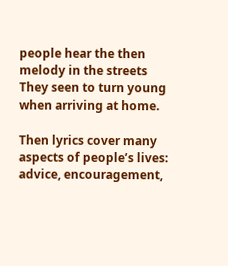people hear the then melody in the streets
They seen to turn young when arriving at home.

Then lyrics cover many aspects of people’s lives: advice, encouragement,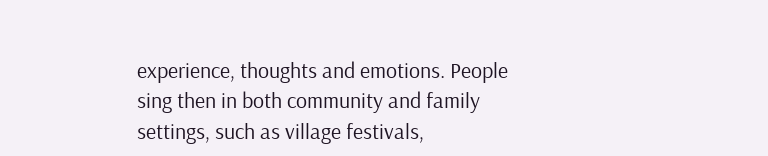experience, thoughts and emotions. People sing then in both community and family settings, such as village festivals,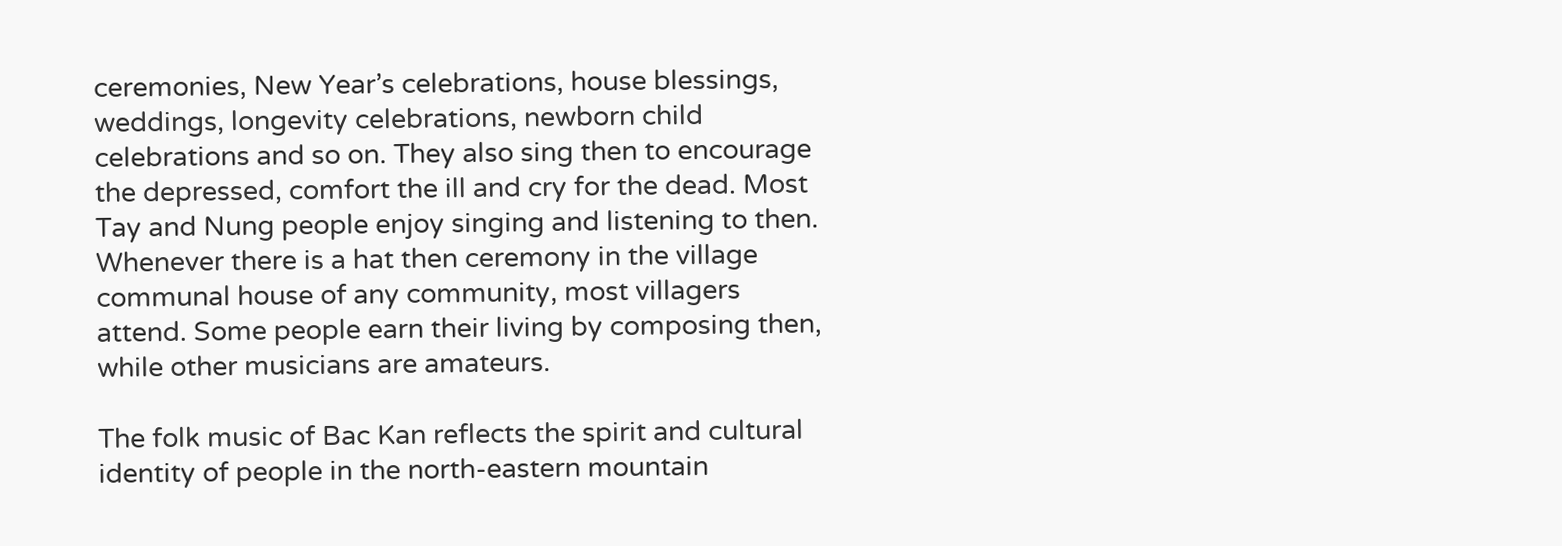ceremonies, New Year’s celebrations, house blessings, weddings, longevity celebrations, newborn child celebrations and so on. They also sing then to encourage the depressed, comfort the ill and cry for the dead. Most Tay and Nung people enjoy singing and listening to then. Whenever there is a hat then ceremony in the village communal house of any community, most villagers attend. Some people earn their living by composing then, while other musicians are amateurs.

The folk music of Bac Kan reflects the spirit and cultural identity of people in the north-eastern mountain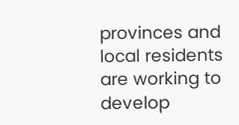provinces and local residents are working to develop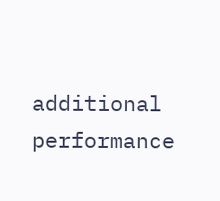additional performance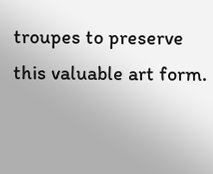troupes to preserve this valuable art form.